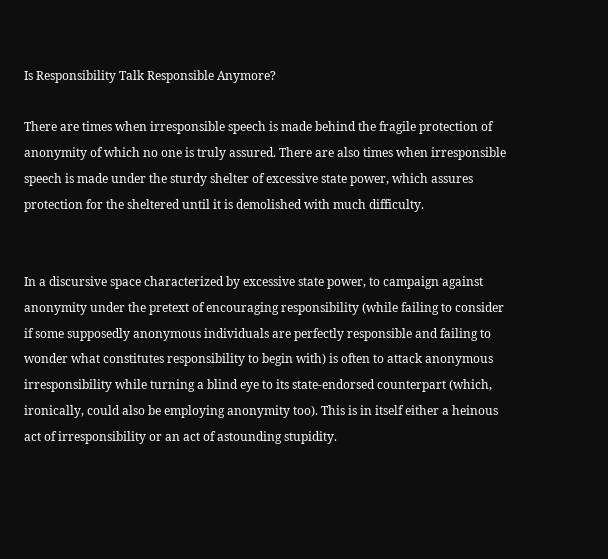Is Responsibility Talk Responsible Anymore?

There are times when irresponsible speech is made behind the fragile protection of anonymity of which no one is truly assured. There are also times when irresponsible speech is made under the sturdy shelter of excessive state power, which assures protection for the sheltered until it is demolished with much difficulty.


In a discursive space characterized by excessive state power, to campaign against anonymity under the pretext of encouraging responsibility (while failing to consider if some supposedly anonymous individuals are perfectly responsible and failing to wonder what constitutes responsibility to begin with) is often to attack anonymous irresponsibility while turning a blind eye to its state-endorsed counterpart (which, ironically, could also be employing anonymity too). This is in itself either a heinous act of irresponsibility or an act of astounding stupidity.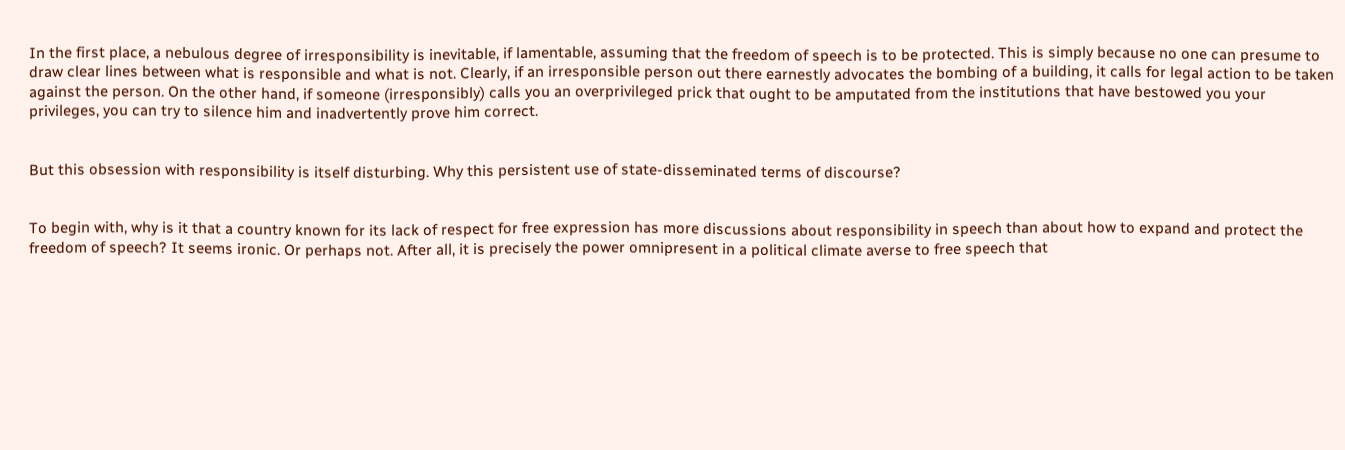In the first place, a nebulous degree of irresponsibility is inevitable, if lamentable, assuming that the freedom of speech is to be protected. This is simply because no one can presume to draw clear lines between what is responsible and what is not. Clearly, if an irresponsible person out there earnestly advocates the bombing of a building, it calls for legal action to be taken against the person. On the other hand, if someone (irresponsibly) calls you an overprivileged prick that ought to be amputated from the institutions that have bestowed you your privileges, you can try to silence him and inadvertently prove him correct.


But this obsession with responsibility is itself disturbing. Why this persistent use of state-disseminated terms of discourse?


To begin with, why is it that a country known for its lack of respect for free expression has more discussions about responsibility in speech than about how to expand and protect the freedom of speech? It seems ironic. Or perhaps not. After all, it is precisely the power omnipresent in a political climate averse to free speech that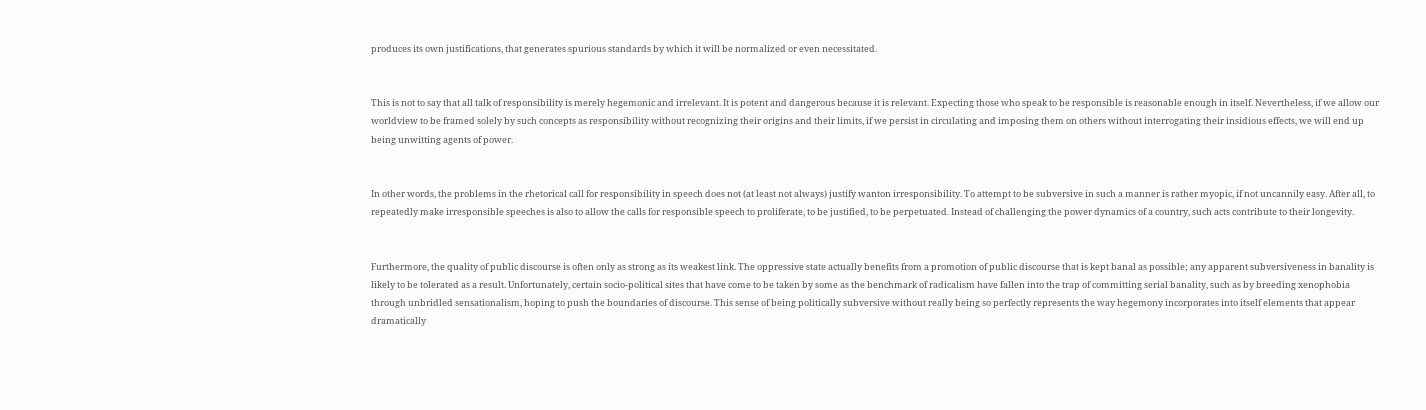produces its own justifications, that generates spurious standards by which it will be normalized or even necessitated.


This is not to say that all talk of responsibility is merely hegemonic and irrelevant. It is potent and dangerous because it is relevant. Expecting those who speak to be responsible is reasonable enough in itself. Nevertheless, if we allow our worldview to be framed solely by such concepts as responsibility without recognizing their origins and their limits, if we persist in circulating and imposing them on others without interrogating their insidious effects, we will end up being unwitting agents of power.


In other words, the problems in the rhetorical call for responsibility in speech does not (at least not always) justify wanton irresponsibility. To attempt to be subversive in such a manner is rather myopic, if not uncannily easy. After all, to repeatedly make irresponsible speeches is also to allow the calls for responsible speech to proliferate, to be justified, to be perpetuated. Instead of challenging the power dynamics of a country, such acts contribute to their longevity.


Furthermore, the quality of public discourse is often only as strong as its weakest link. The oppressive state actually benefits from a promotion of public discourse that is kept banal as possible; any apparent subversiveness in banality is likely to be tolerated as a result. Unfortunately, certain socio-political sites that have come to be taken by some as the benchmark of radicalism have fallen into the trap of committing serial banality, such as by breeding xenophobia through unbridled sensationalism, hoping to push the boundaries of discourse. This sense of being politically subversive without really being so perfectly represents the way hegemony incorporates into itself elements that appear dramatically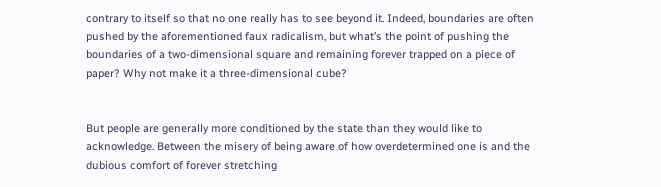contrary to itself so that no one really has to see beyond it. Indeed, boundaries are often pushed by the aforementioned faux radicalism, but what’s the point of pushing the boundaries of a two-dimensional square and remaining forever trapped on a piece of paper? Why not make it a three-dimensional cube?


But people are generally more conditioned by the state than they would like to acknowledge. Between the misery of being aware of how overdetermined one is and the dubious comfort of forever stretching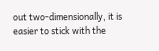out two-dimensionally, it is easier to stick with the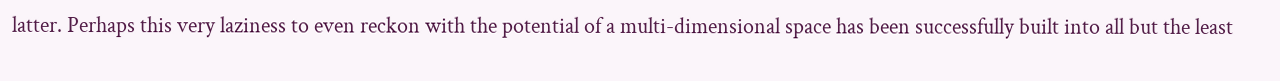latter. Perhaps this very laziness to even reckon with the potential of a multi-dimensional space has been successfully built into all but the least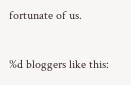fortunate of us.

%d bloggers like this: